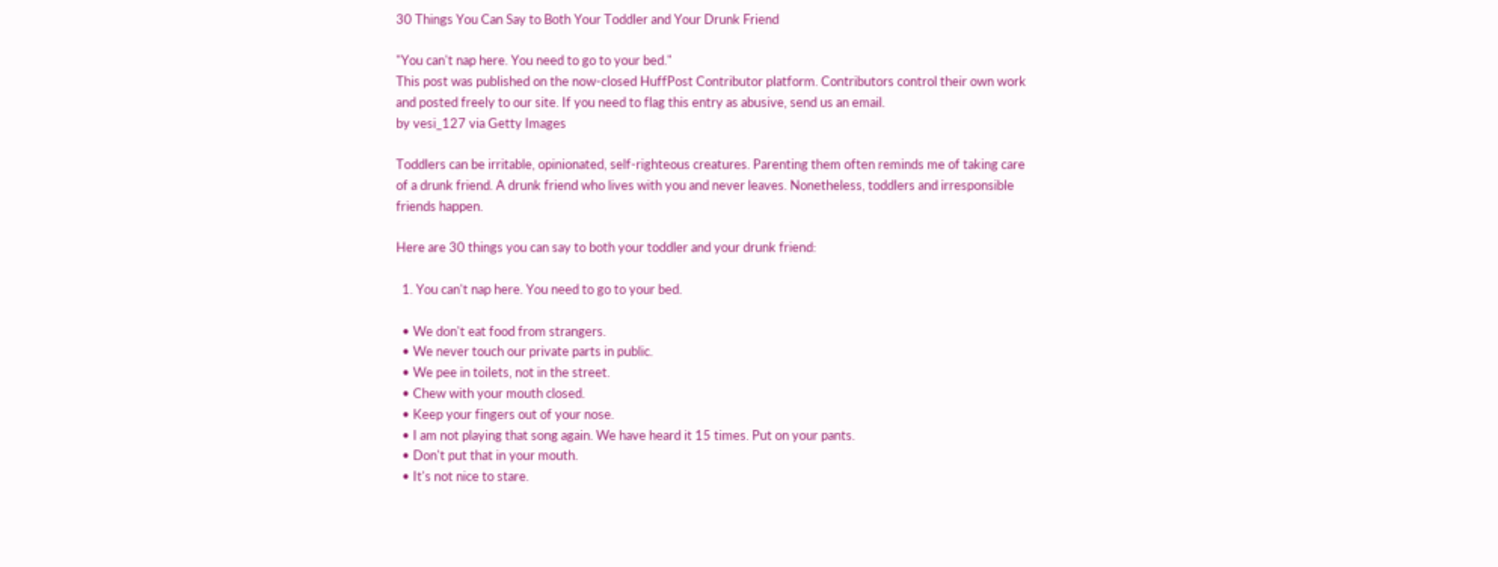30 Things You Can Say to Both Your Toddler and Your Drunk Friend

"You can't nap here. You need to go to your bed."
This post was published on the now-closed HuffPost Contributor platform. Contributors control their own work and posted freely to our site. If you need to flag this entry as abusive, send us an email.
by vesi_127 via Getty Images

Toddlers can be irritable, opinionated, self-righteous creatures. Parenting them often reminds me of taking care of a drunk friend. A drunk friend who lives with you and never leaves. Nonetheless, toddlers and irresponsible friends happen.

Here are 30 things you can say to both your toddler and your drunk friend:

  1. You can't nap here. You need to go to your bed.

  • We don't eat food from strangers.
  • We never touch our private parts in public.
  • We pee in toilets, not in the street.
  • Chew with your mouth closed.
  • Keep your fingers out of your nose.
  • I am not playing that song again. We have heard it 15 times. Put on your pants.
  • Don't put that in your mouth.
  • It's not nice to stare.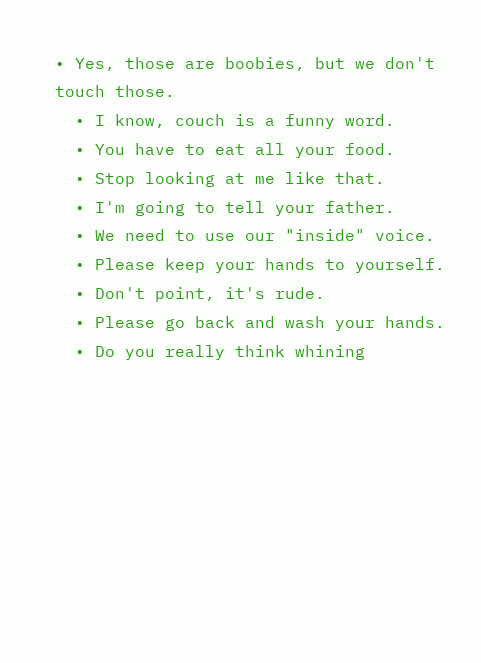• Yes, those are boobies, but we don't touch those.
  • I know, couch is a funny word.
  • You have to eat all your food.
  • Stop looking at me like that.
  • I'm going to tell your father.
  • We need to use our "inside" voice.
  • Please keep your hands to yourself.
  • Don't point, it's rude.
  • Please go back and wash your hands.
  • Do you really think whining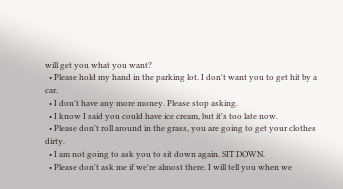will get you what you want?
  • Please hold my hand in the parking lot. I don't want you to get hit by a car.
  • I don't have any more money. Please stop asking.
  • I know I said you could have ice cream, but it's too late now.
  • Please don't roll around in the grass, you are going to get your clothes dirty.
  • I am not going to ask you to sit down again. SIT DOWN.
  • Please don't ask me if we're almost there. I will tell you when we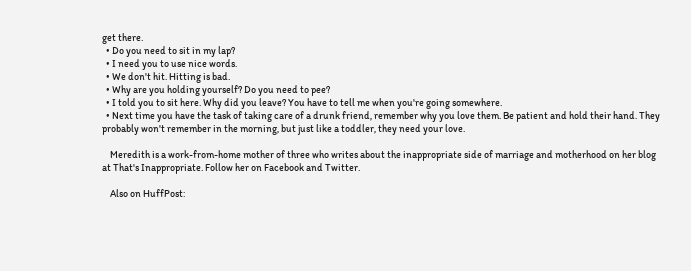get there.
  • Do you need to sit in my lap?
  • I need you to use nice words.
  • We don't hit. Hitting is bad.
  • Why are you holding yourself? Do you need to pee?
  • I told you to sit here. Why did you leave? You have to tell me when you're going somewhere.
  • Next time you have the task of taking care of a drunk friend, remember why you love them. Be patient and hold their hand. They probably won't remember in the morning, but just like a toddler, they need your love.

    Meredith is a work-from-home mother of three who writes about the inappropriate side of marriage and motherhood on her blog at That's Inappropriate. Follow her on Facebook and Twitter.

    Also on HuffPost: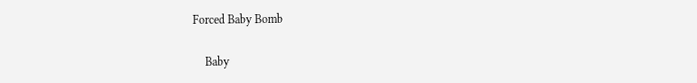Forced Baby Bomb

    Baby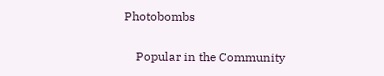Photobombs

    Popular in the Community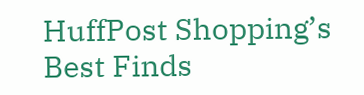HuffPost Shopping’s Best Finds